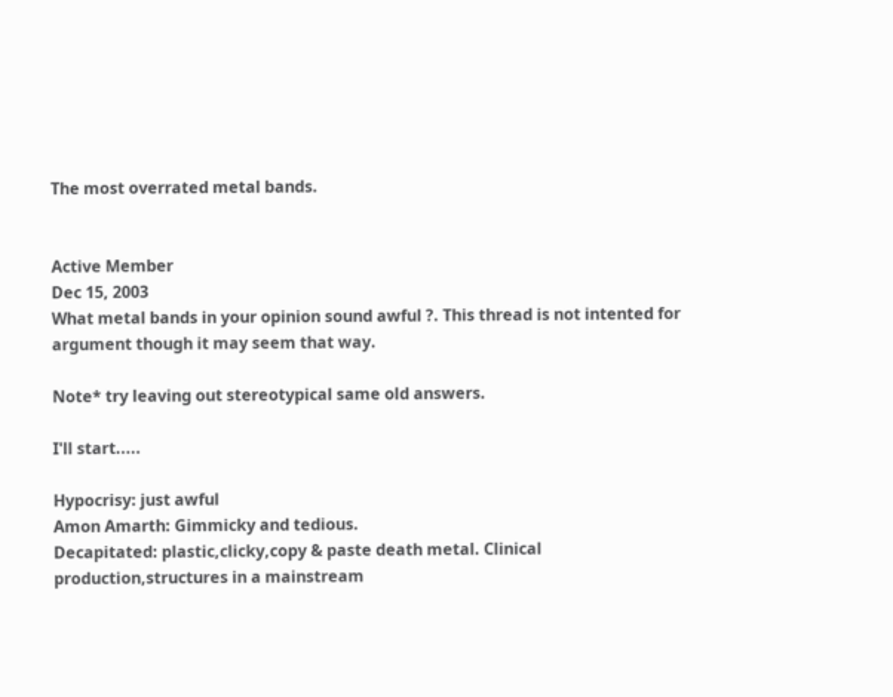The most overrated metal bands.


Active Member
Dec 15, 2003
What metal bands in your opinion sound awful ?. This thread is not intented for argument though it may seem that way.

Note* try leaving out stereotypical same old answers.

I'll start.....

Hypocrisy: just awful
Amon Amarth: Gimmicky and tedious.
Decapitated: plastic,clicky,copy & paste death metal. Clinical production,structures in a mainstream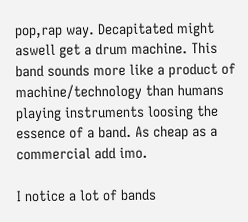pop,rap way. Decapitated might aswell get a drum machine. This band sounds more like a product of machine/technology than humans playing instruments loosing the essence of a band. As cheap as a commercial add imo.

I notice a lot of bands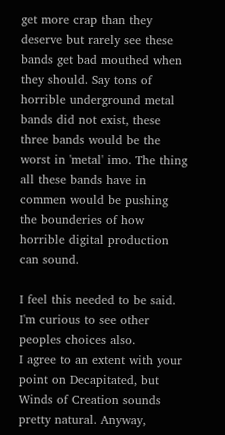get more crap than they deserve but rarely see these bands get bad mouthed when they should. Say tons of horrible underground metal bands did not exist, these three bands would be the worst in 'metal' imo. The thing all these bands have in commen would be pushing the bounderies of how horrible digital production can sound.

I feel this needed to be said. I'm curious to see other peoples choices also.
I agree to an extent with your point on Decapitated, but Winds of Creation sounds pretty natural. Anyway,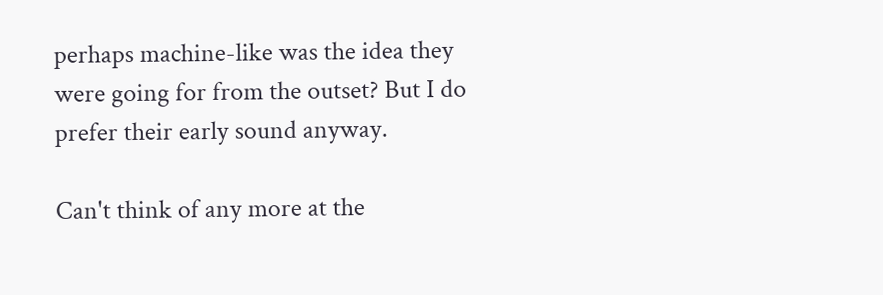perhaps machine-like was the idea they were going for from the outset? But I do prefer their early sound anyway.

Can't think of any more at the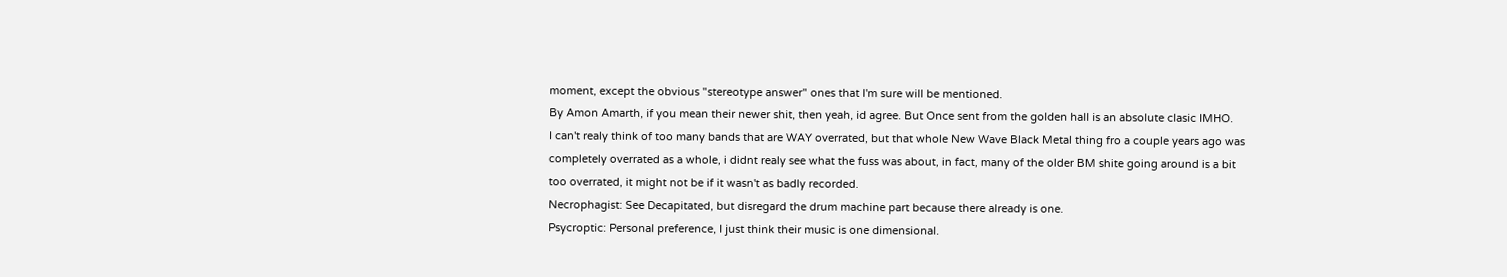moment, except the obvious "stereotype answer" ones that I'm sure will be mentioned.
By Amon Amarth, if you mean their newer shit, then yeah, id agree. But Once sent from the golden hall is an absolute clasic IMHO.
I can't realy think of too many bands that are WAY overrated, but that whole New Wave Black Metal thing fro a couple years ago was completely overrated as a whole, i didnt realy see what the fuss was about, in fact, many of the older BM shite going around is a bit too overrated, it might not be if it wasn't as badly recorded.
Necrophagist: See Decapitated, but disregard the drum machine part because there already is one.
Psycroptic: Personal preference, I just think their music is one dimensional.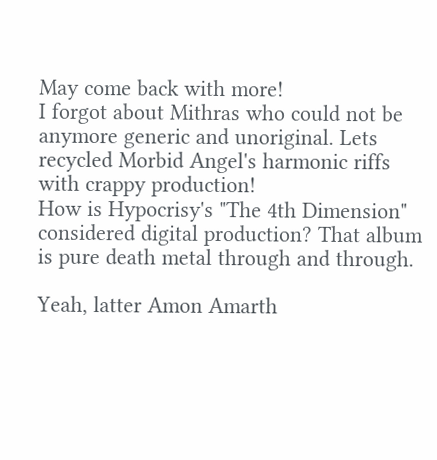May come back with more!
I forgot about Mithras who could not be anymore generic and unoriginal. Lets recycled Morbid Angel's harmonic riffs with crappy production!
How is Hypocrisy's "The 4th Dimension" considered digital production? That album is pure death metal through and through.

Yeah, latter Amon Amarth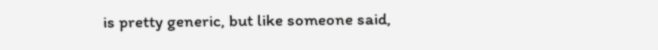is pretty generic, but like someone said,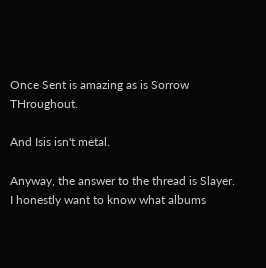Once Sent is amazing as is Sorrow THroughout.

And Isis isn't metal.

Anyway, the answer to the thread is Slayer.
I honestly want to know what albums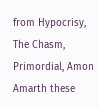from Hypocrisy, The Chasm, Primordial, Amon Amarth these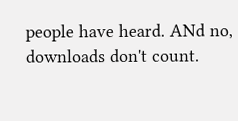people have heard. ANd no, downloads don't count.